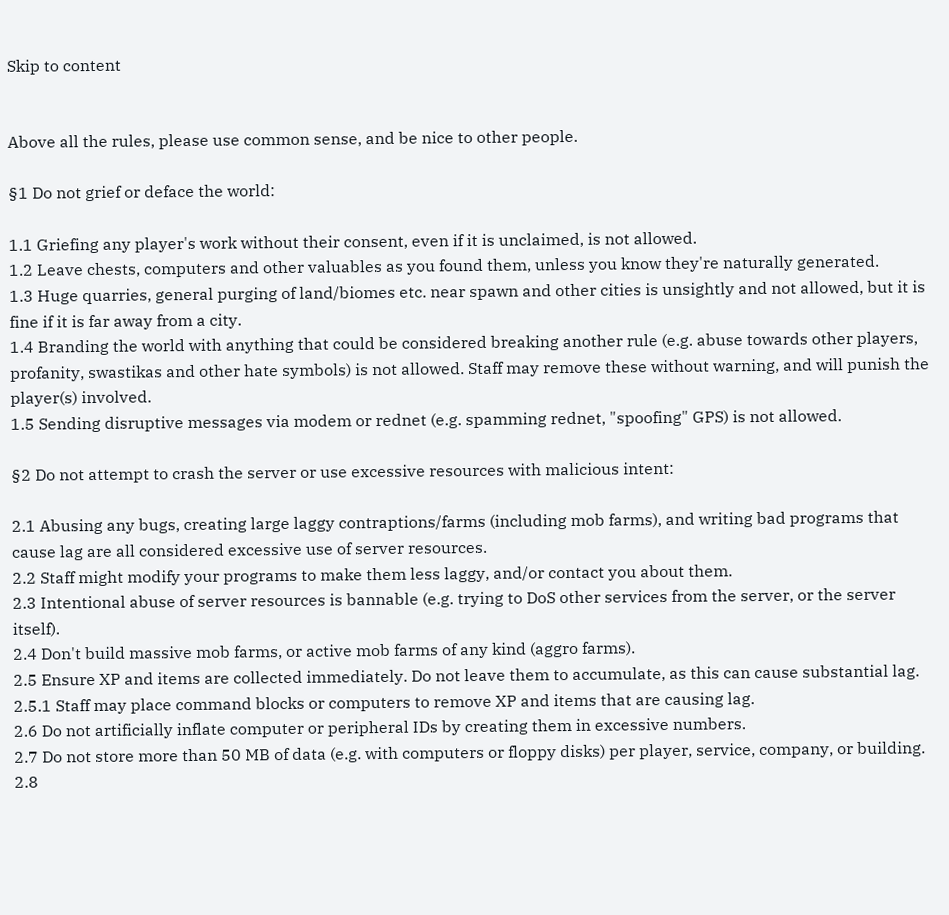Skip to content


Above all the rules, please use common sense, and be nice to other people.

§1 Do not grief or deface the world:

1.1 Griefing any player's work without their consent, even if it is unclaimed, is not allowed.
1.2 Leave chests, computers and other valuables as you found them, unless you know they're naturally generated.
1.3 Huge quarries, general purging of land/biomes etc. near spawn and other cities is unsightly and not allowed, but it is fine if it is far away from a city.
1.4 Branding the world with anything that could be considered breaking another rule (e.g. abuse towards other players, profanity, swastikas and other hate symbols) is not allowed. Staff may remove these without warning, and will punish the player(s) involved.
1.5 Sending disruptive messages via modem or rednet (e.g. spamming rednet, "spoofing" GPS) is not allowed.

§2 Do not attempt to crash the server or use excessive resources with malicious intent:

2.1 Abusing any bugs, creating large laggy contraptions/farms (including mob farms), and writing bad programs that cause lag are all considered excessive use of server resources.
2.2 Staff might modify your programs to make them less laggy, and/or contact you about them.
2.3 Intentional abuse of server resources is bannable (e.g. trying to DoS other services from the server, or the server itself).
2.4 Don't build massive mob farms, or active mob farms of any kind (aggro farms).
2.5 Ensure XP and items are collected immediately. Do not leave them to accumulate, as this can cause substantial lag.
2.5.1 Staff may place command blocks or computers to remove XP and items that are causing lag.
2.6 Do not artificially inflate computer or peripheral IDs by creating them in excessive numbers.
2.7 Do not store more than 50 MB of data (e.g. with computers or floppy disks) per player, service, company, or building.
2.8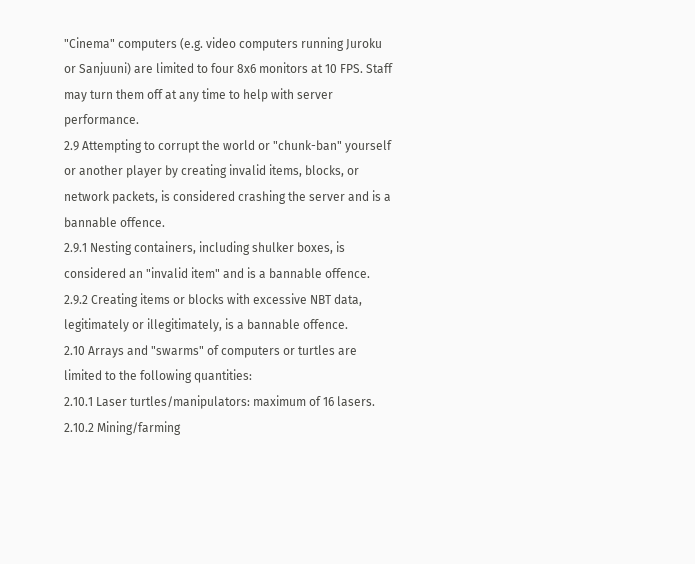"Cinema" computers (e.g. video computers running Juroku or Sanjuuni) are limited to four 8x6 monitors at 10 FPS. Staff may turn them off at any time to help with server performance.
2.9 Attempting to corrupt the world or "chunk-ban" yourself or another player by creating invalid items, blocks, or network packets, is considered crashing the server and is a bannable offence.
2.9.1 Nesting containers, including shulker boxes, is considered an "invalid item" and is a bannable offence.
2.9.2 Creating items or blocks with excessive NBT data, legitimately or illegitimately, is a bannable offence.
2.10 Arrays and "swarms" of computers or turtles are limited to the following quantities:
2.10.1 Laser turtles/manipulators: maximum of 16 lasers.
2.10.2 Mining/farming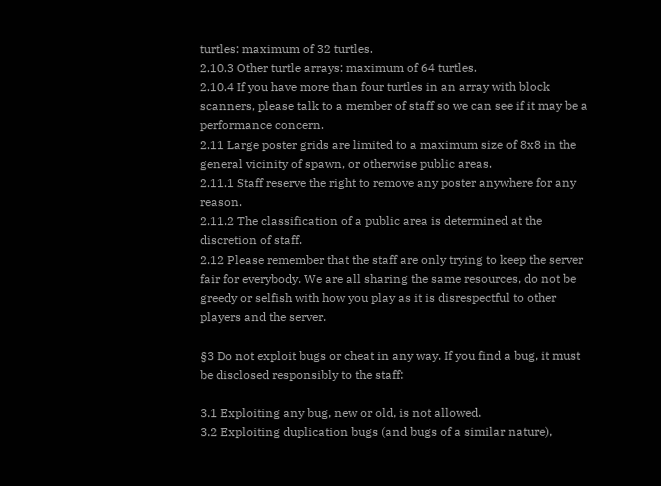turtles: maximum of 32 turtles.
2.10.3 Other turtle arrays: maximum of 64 turtles.
2.10.4 If you have more than four turtles in an array with block scanners, please talk to a member of staff so we can see if it may be a performance concern.
2.11 Large poster grids are limited to a maximum size of 8x8 in the general vicinity of spawn, or otherwise public areas.
2.11.1 Staff reserve the right to remove any poster anywhere for any reason.
2.11.2 The classification of a public area is determined at the discretion of staff.
2.12 Please remember that the staff are only trying to keep the server fair for everybody. We are all sharing the same resources, do not be greedy or selfish with how you play as it is disrespectful to other players and the server.

§3 Do not exploit bugs or cheat in any way. If you find a bug, it must be disclosed responsibly to the staff:

3.1 Exploiting any bug, new or old, is not allowed.
3.2 Exploiting duplication bugs (and bugs of a similar nature),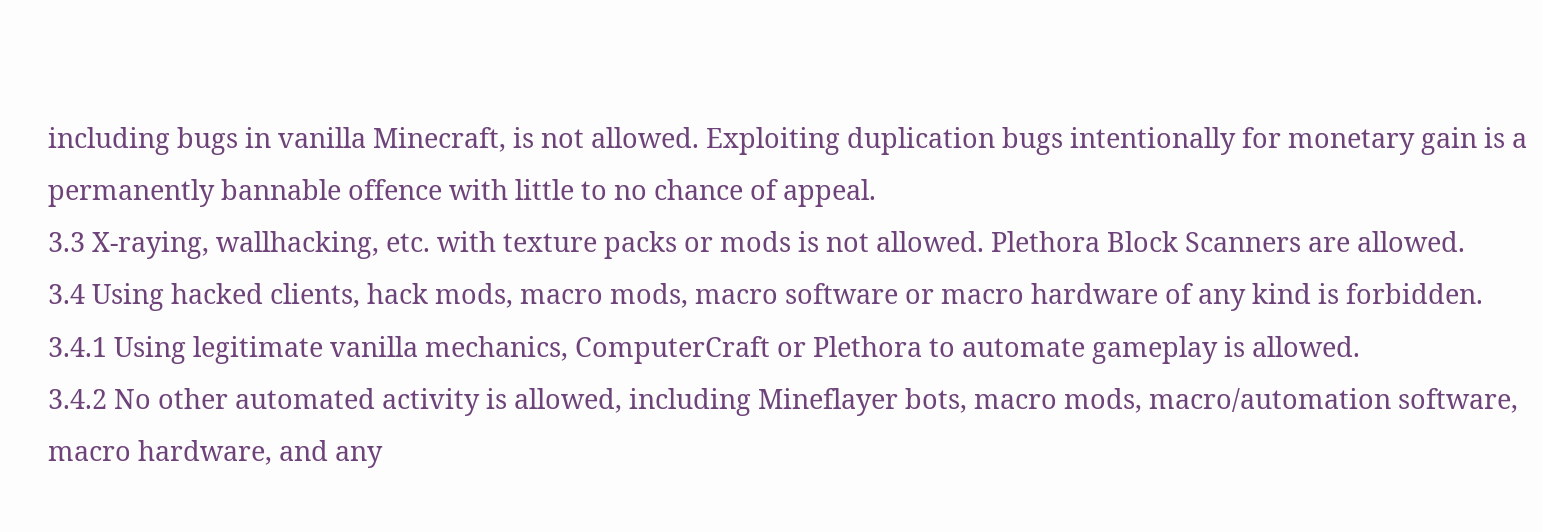including bugs in vanilla Minecraft, is not allowed. Exploiting duplication bugs intentionally for monetary gain is a permanently bannable offence with little to no chance of appeal.
3.3 X-raying, wallhacking, etc. with texture packs or mods is not allowed. Plethora Block Scanners are allowed.
3.4 Using hacked clients, hack mods, macro mods, macro software or macro hardware of any kind is forbidden.
3.4.1 Using legitimate vanilla mechanics, ComputerCraft or Plethora to automate gameplay is allowed.
3.4.2 No other automated activity is allowed, including Mineflayer bots, macro mods, macro/automation software, macro hardware, and any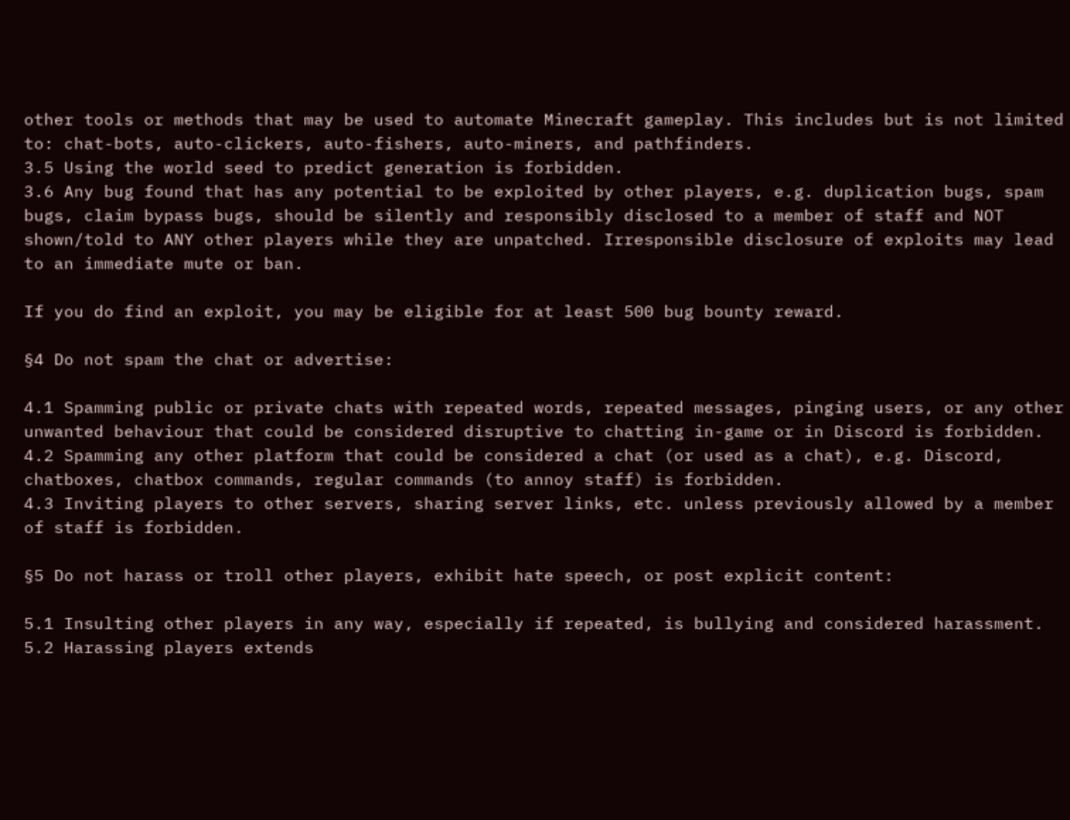other tools or methods that may be used to automate Minecraft gameplay. This includes but is not limited to: chat-bots, auto-clickers, auto-fishers, auto-miners, and pathfinders.
3.5 Using the world seed to predict generation is forbidden.
3.6 Any bug found that has any potential to be exploited by other players, e.g. duplication bugs, spam bugs, claim bypass bugs, should be silently and responsibly disclosed to a member of staff and NOT shown/told to ANY other players while they are unpatched. Irresponsible disclosure of exploits may lead to an immediate mute or ban.

If you do find an exploit, you may be eligible for at least 500 bug bounty reward.

§4 Do not spam the chat or advertise:

4.1 Spamming public or private chats with repeated words, repeated messages, pinging users, or any other unwanted behaviour that could be considered disruptive to chatting in-game or in Discord is forbidden.
4.2 Spamming any other platform that could be considered a chat (or used as a chat), e.g. Discord, chatboxes, chatbox commands, regular commands (to annoy staff) is forbidden.
4.3 Inviting players to other servers, sharing server links, etc. unless previously allowed by a member of staff is forbidden.

§5 Do not harass or troll other players, exhibit hate speech, or post explicit content:

5.1 Insulting other players in any way, especially if repeated, is bullying and considered harassment.
5.2 Harassing players extends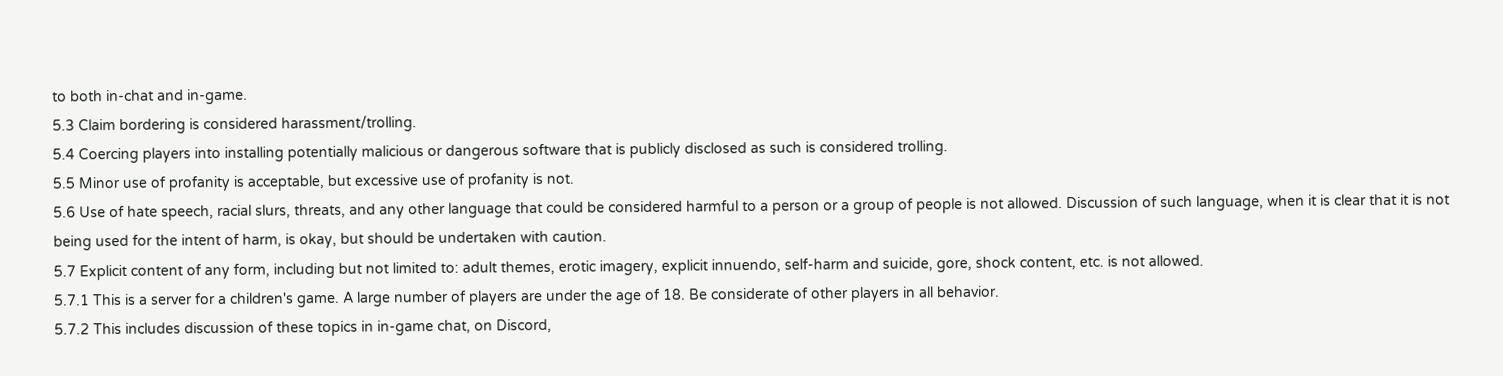to both in-chat and in-game.
5.3 Claim bordering is considered harassment/trolling.
5.4 Coercing players into installing potentially malicious or dangerous software that is publicly disclosed as such is considered trolling.
5.5 Minor use of profanity is acceptable, but excessive use of profanity is not.
5.6 Use of hate speech, racial slurs, threats, and any other language that could be considered harmful to a person or a group of people is not allowed. Discussion of such language, when it is clear that it is not being used for the intent of harm, is okay, but should be undertaken with caution.
5.7 Explicit content of any form, including but not limited to: adult themes, erotic imagery, explicit innuendo, self-harm and suicide, gore, shock content, etc. is not allowed.
5.7.1 This is a server for a children's game. A large number of players are under the age of 18. Be considerate of other players in all behavior.
5.7.2 This includes discussion of these topics in in-game chat, on Discord,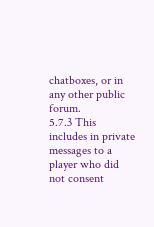chatboxes, or in any other public forum.
5.7.3 This includes in private messages to a player who did not consent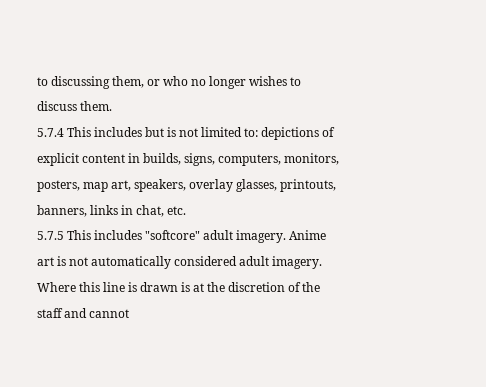to discussing them, or who no longer wishes to discuss them.
5.7.4 This includes but is not limited to: depictions of explicit content in builds, signs, computers, monitors, posters, map art, speakers, overlay glasses, printouts, banners, links in chat, etc.
5.7.5 This includes "softcore" adult imagery. Anime art is not automatically considered adult imagery. Where this line is drawn is at the discretion of the staff and cannot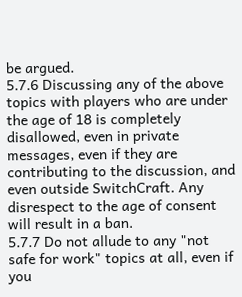be argued.
5.7.6 Discussing any of the above topics with players who are under the age of 18 is completely disallowed, even in private messages, even if they are contributing to the discussion, and even outside SwitchCraft. Any disrespect to the age of consent will result in a ban.
5.7.7 Do not allude to any "not safe for work" topics at all, even if you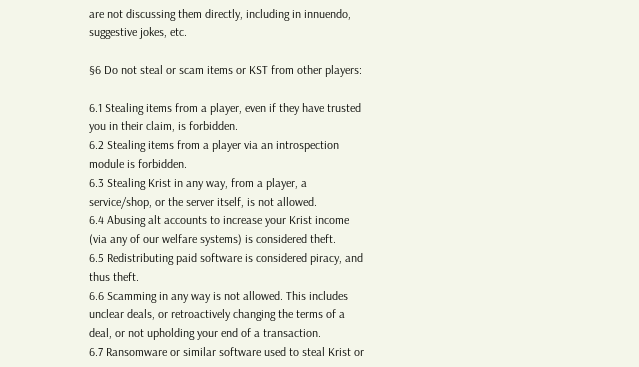are not discussing them directly, including in innuendo, suggestive jokes, etc.

§6 Do not steal or scam items or KST from other players:

6.1 Stealing items from a player, even if they have trusted you in their claim, is forbidden.
6.2 Stealing items from a player via an introspection module is forbidden.
6.3 Stealing Krist in any way, from a player, a service/shop, or the server itself, is not allowed.
6.4 Abusing alt accounts to increase your Krist income (via any of our welfare systems) is considered theft.
6.5 Redistributing paid software is considered piracy, and thus theft.
6.6 Scamming in any way is not allowed. This includes unclear deals, or retroactively changing the terms of a deal, or not upholding your end of a transaction.
6.7 Ransomware or similar software used to steal Krist or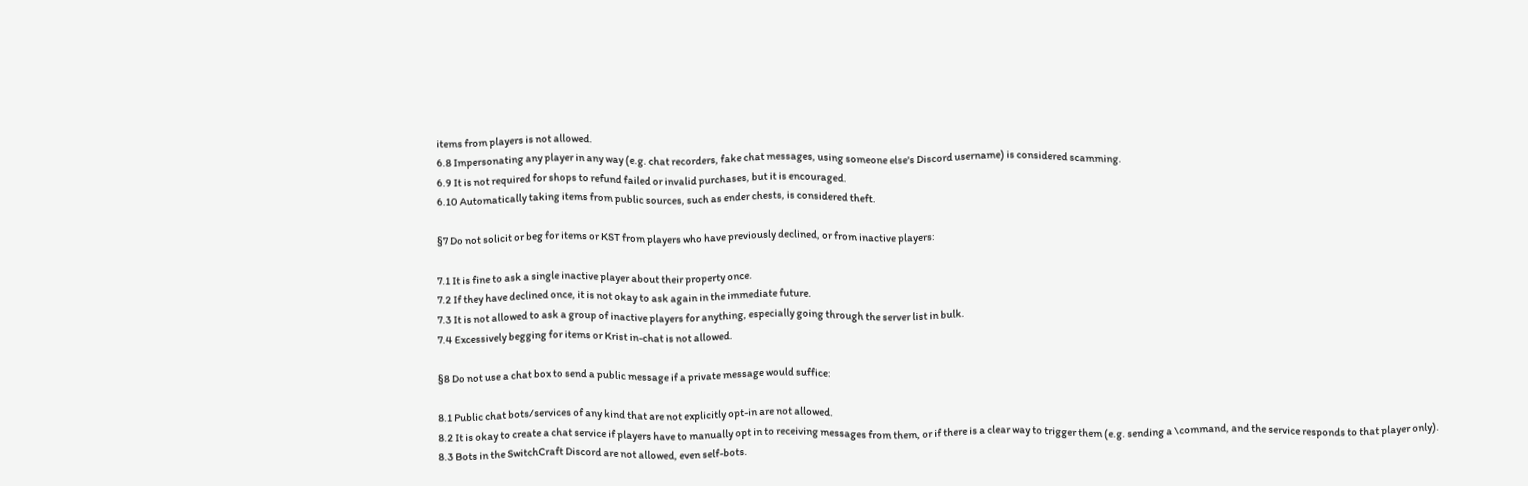items from players is not allowed.
6.8 Impersonating any player in any way (e.g. chat recorders, fake chat messages, using someone else's Discord username) is considered scamming.
6.9 It is not required for shops to refund failed or invalid purchases, but it is encouraged.
6.10 Automatically taking items from public sources, such as ender chests, is considered theft.

§7 Do not solicit or beg for items or KST from players who have previously declined, or from inactive players:

7.1 It is fine to ask a single inactive player about their property once.
7.2 If they have declined once, it is not okay to ask again in the immediate future.
7.3 It is not allowed to ask a group of inactive players for anything, especially going through the server list in bulk.
7.4 Excessively begging for items or Krist in-chat is not allowed.

§8 Do not use a chat box to send a public message if a private message would suffice:

8.1 Public chat bots/services of any kind that are not explicitly opt-in are not allowed.
8.2 It is okay to create a chat service if players have to manually opt in to receiving messages from them, or if there is a clear way to trigger them (e.g. sending a \command, and the service responds to that player only).
8.3 Bots in the SwitchCraft Discord are not allowed, even self-bots.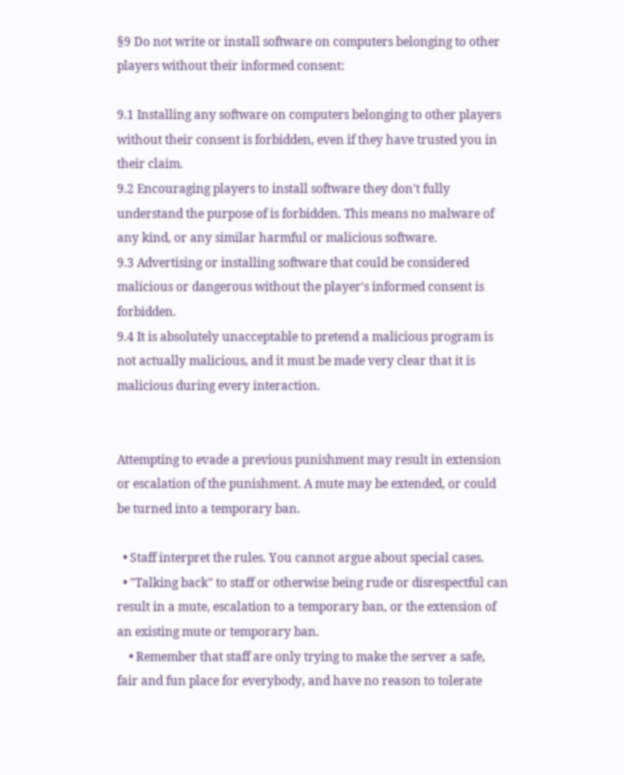§9 Do not write or install software on computers belonging to other players without their informed consent:

9.1 Installing any software on computers belonging to other players without their consent is forbidden, even if they have trusted you in their claim.
9.2 Encouraging players to install software they don't fully understand the purpose of is forbidden. This means no malware of any kind, or any similar harmful or malicious software.
9.3 Advertising or installing software that could be considered malicious or dangerous without the player's informed consent is forbidden.
9.4 It is absolutely unacceptable to pretend a malicious program is not actually malicious, and it must be made very clear that it is malicious during every interaction.


Attempting to evade a previous punishment may result in extension or escalation of the punishment. A mute may be extended, or could be turned into a temporary ban.

  • Staff interpret the rules. You cannot argue about special cases.
  • "Talking back" to staff or otherwise being rude or disrespectful can result in a mute, escalation to a temporary ban, or the extension of an existing mute or temporary ban.
    • Remember that staff are only trying to make the server a safe, fair and fun place for everybody, and have no reason to tolerate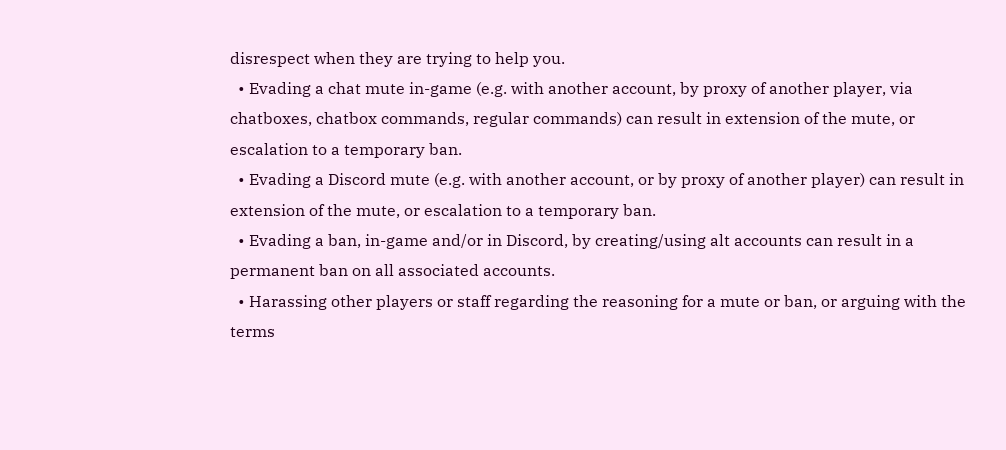disrespect when they are trying to help you.
  • Evading a chat mute in-game (e.g. with another account, by proxy of another player, via chatboxes, chatbox commands, regular commands) can result in extension of the mute, or escalation to a temporary ban.
  • Evading a Discord mute (e.g. with another account, or by proxy of another player) can result in extension of the mute, or escalation to a temporary ban.
  • Evading a ban, in-game and/or in Discord, by creating/using alt accounts can result in a permanent ban on all associated accounts.
  • Harassing other players or staff regarding the reasoning for a mute or ban, or arguing with the terms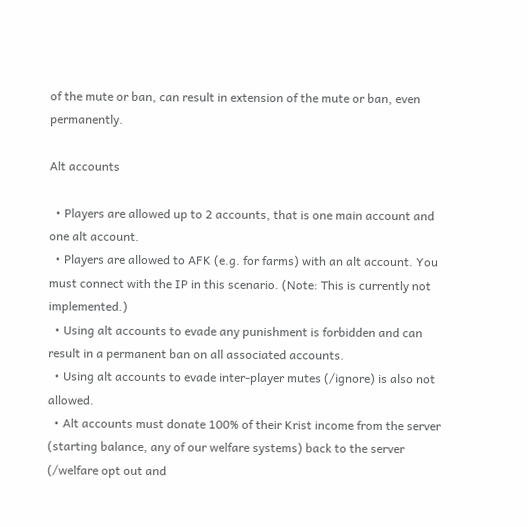of the mute or ban, can result in extension of the mute or ban, even permanently.

Alt accounts

  • Players are allowed up to 2 accounts, that is one main account and one alt account.
  • Players are allowed to AFK (e.g. for farms) with an alt account. You must connect with the IP in this scenario. (Note: This is currently not implemented.)
  • Using alt accounts to evade any punishment is forbidden and can result in a permanent ban on all associated accounts.
  • Using alt accounts to evade inter-player mutes (/ignore) is also not allowed.
  • Alt accounts must donate 100% of their Krist income from the server (starting balance, any of our welfare systems) back to the server (/welfare opt out and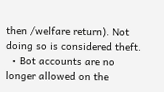then /welfare return). Not doing so is considered theft.
  • Bot accounts are no longer allowed on the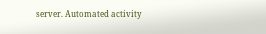server. Automated activity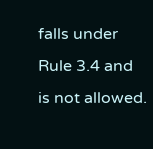falls under Rule 3.4 and is not allowed.